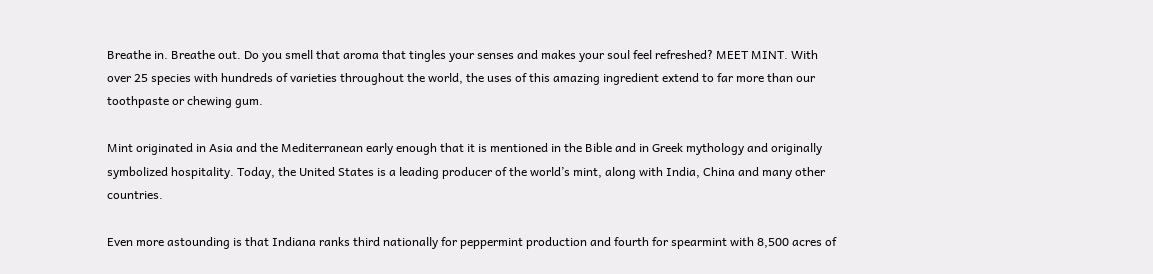Breathe in. Breathe out. Do you smell that aroma that tingles your senses and makes your soul feel refreshed? MEET MINT. With over 25 species with hundreds of varieties throughout the world, the uses of this amazing ingredient extend to far more than our toothpaste or chewing gum.

Mint originated in Asia and the Mediterranean early enough that it is mentioned in the Bible and in Greek mythology and originally symbolized hospitality. Today, the United States is a leading producer of the world’s mint, along with India, China and many other countries.

Even more astounding is that Indiana ranks third nationally for peppermint production and fourth for spearmint with 8,500 acres of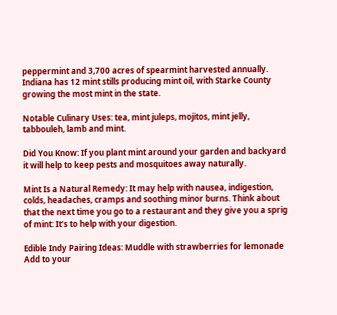peppermint and 3,700 acres of spearmint harvested annually. Indiana has 12 mint stills producing mint oil, with Starke County growing the most mint in the state.

Notable Culinary Uses: tea, mint juleps, mojitos, mint jelly, tabbouleh, lamb and mint.

Did You Know: If you plant mint around your garden and backyard it will help to keep pests and mosquitoes away naturally.

Mint Is a Natural Remedy: It may help with nausea, indigestion, colds, headaches, cramps and soothing minor burns. Think about that the next time you go to a restaurant and they give you a sprig of mint: It’s to help with your digestion.

Edible Indy Pairing Ideas: Muddle with strawberries for lemonade Add to your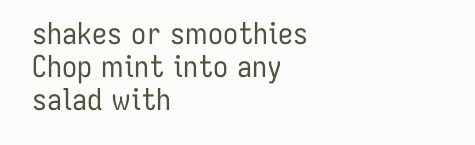shakes or smoothies Chop mint into any salad with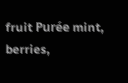fruit Purée mint, berries,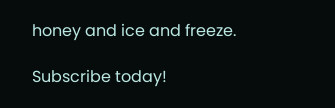honey and ice and freeze.

Subscribe today!